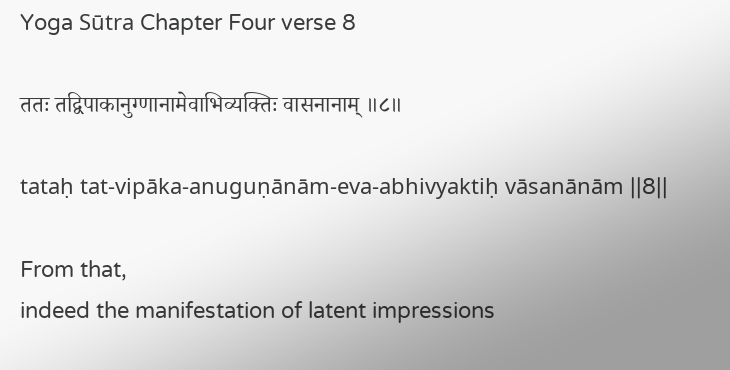Yoga Sūtra Chapter Four verse 8

ततः तद्विपाकानुग्णानामेवाभिव्यक्तिः वासनानाम् ॥८॥

tataḥ tat-vipāka-anuguṇānām-eva-abhivyaktiḥ vāsanānām ||8||

From that,
indeed the manifestation of latent impressions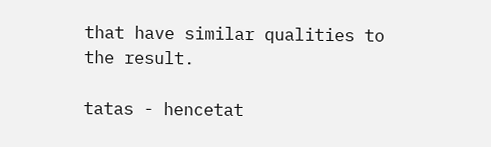that have similar qualities to the result.

tatas - hencetat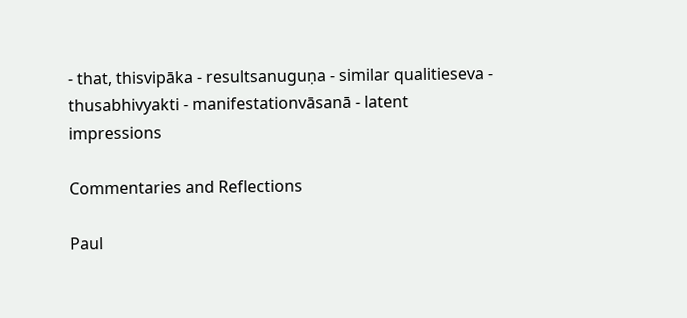- that, thisvipāka - resultsanuguṇa - similar qualitieseva - thusabhivyakti - manifestationvāsanā - latent impressions

Commentaries and Reflections

Paul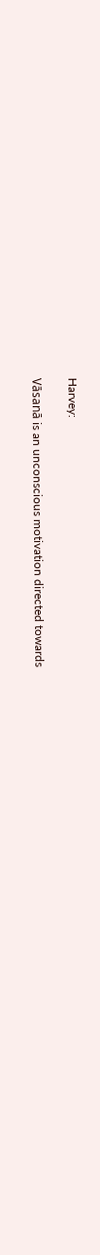Harvey:

Vāsanā is an unconscious motivation directed towards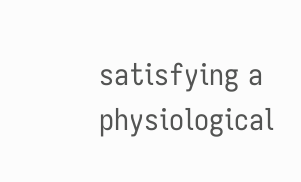satisfying a physiological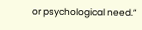or psychological need.”